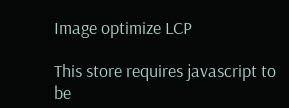Image optimize LCP

This store requires javascript to be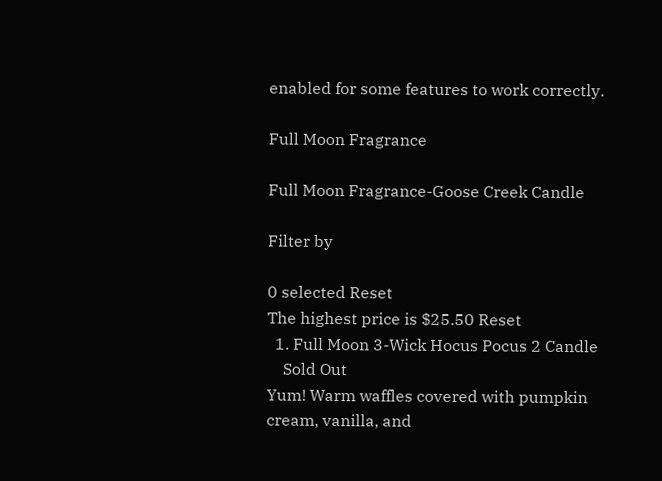enabled for some features to work correctly.

Full Moon Fragrance

Full Moon Fragrance-Goose Creek Candle

Filter by

0 selected Reset
The highest price is $25.50 Reset
  1. Full Moon 3-Wick Hocus Pocus 2 Candle
    Sold Out
Yum! Warm waffles covered with pumpkin cream, vanilla, and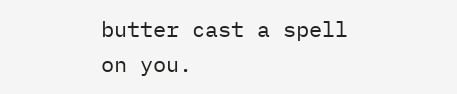butter cast a spell on you.